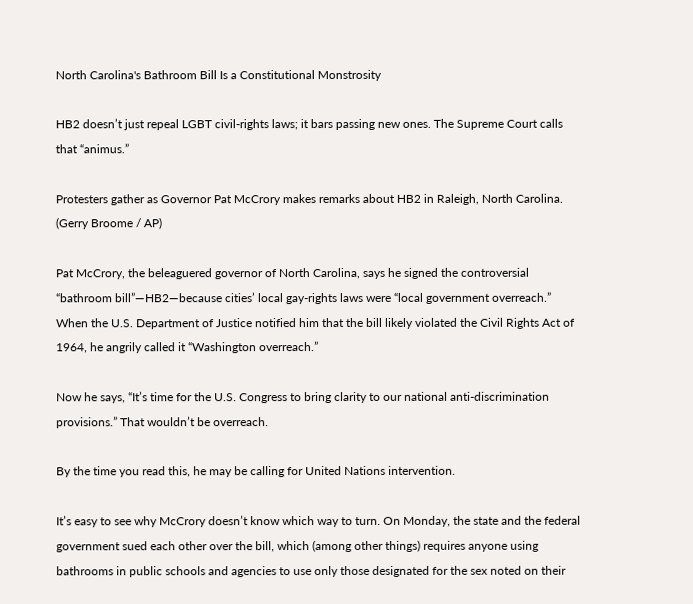North Carolina's Bathroom Bill Is a Constitutional Monstrosity

HB2 doesn’t just repeal LGBT civil-rights laws; it bars passing new ones. The Supreme Court calls that “animus.”

Protesters gather as Governor Pat McCrory makes remarks about HB2 in Raleigh, North Carolina. (Gerry Broome / AP)

Pat McCrory, the beleaguered governor of North Carolina, says he signed the controversial “bathroom bill”—HB2—because cities’ local gay-rights laws were “local government overreach.” When the U.S. Department of Justice notified him that the bill likely violated the Civil Rights Act of 1964, he angrily called it “Washington overreach.”

Now he says, “It’s time for the U.S. Congress to bring clarity to our national anti-discrimination provisions.” That wouldn’t be overreach.

By the time you read this, he may be calling for United Nations intervention.

It’s easy to see why McCrory doesn’t know which way to turn. On Monday, the state and the federal government sued each other over the bill, which (among other things) requires anyone using bathrooms in public schools and agencies to use only those designated for the sex noted on their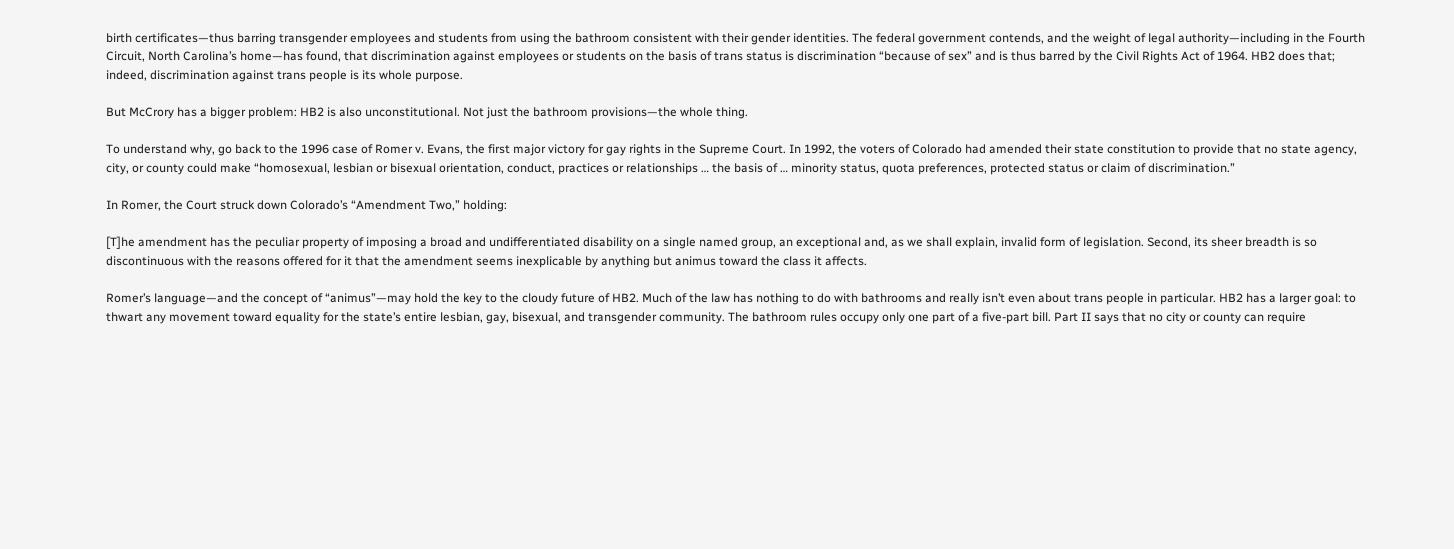birth certificates—thus barring transgender employees and students from using the bathroom consistent with their gender identities. The federal government contends, and the weight of legal authority—including in the Fourth Circuit, North Carolina’s home—has found, that discrimination against employees or students on the basis of trans status is discrimination “because of sex” and is thus barred by the Civil Rights Act of 1964. HB2 does that; indeed, discrimination against trans people is its whole purpose.

But McCrory has a bigger problem: HB2 is also unconstitutional. Not just the bathroom provisions—the whole thing.

To understand why, go back to the 1996 case of Romer v. Evans, the first major victory for gay rights in the Supreme Court. In 1992, the voters of Colorado had amended their state constitution to provide that no state agency, city, or county could make “homosexual, lesbian or bisexual orientation, conduct, practices or relationships … the basis of … minority status, quota preferences, protected status or claim of discrimination.”

In Romer, the Court struck down Colorado’s “Amendment Two,” holding:

[T]he amendment has the peculiar property of imposing a broad and undifferentiated disability on a single named group, an exceptional and, as we shall explain, invalid form of legislation. Second, its sheer breadth is so discontinuous with the reasons offered for it that the amendment seems inexplicable by anything but animus toward the class it affects.

Romer’s language—and the concept of “animus”—may hold the key to the cloudy future of HB2. Much of the law has nothing to do with bathrooms and really isn’t even about trans people in particular. HB2 has a larger goal: to thwart any movement toward equality for the state’s entire lesbian, gay, bisexual, and transgender community. The bathroom rules occupy only one part of a five-part bill. Part II says that no city or county can require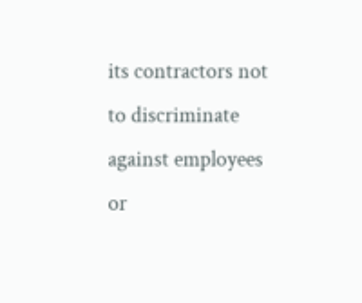its contractors not to discriminate against employees or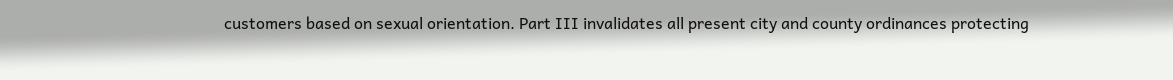customers based on sexual orientation. Part III invalidates all present city and county ordinances protecting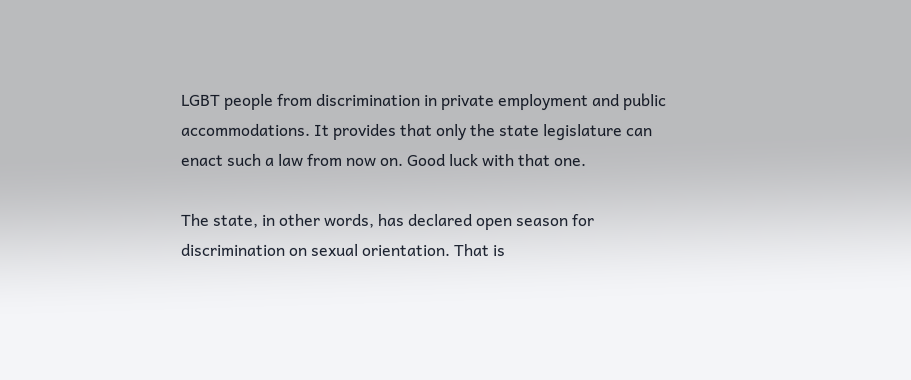LGBT people from discrimination in private employment and public accommodations. It provides that only the state legislature can enact such a law from now on. Good luck with that one.

The state, in other words, has declared open season for discrimination on sexual orientation. That is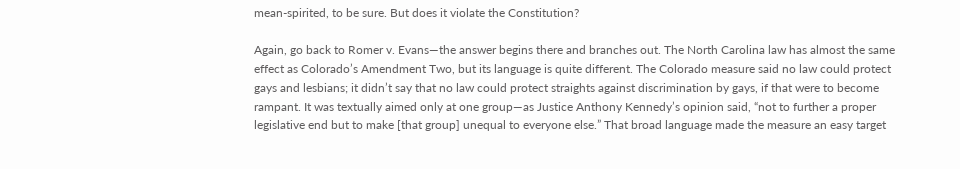mean-spirited, to be sure. But does it violate the Constitution?

Again, go back to Romer v. Evans—the answer begins there and branches out. The North Carolina law has almost the same effect as Colorado’s Amendment Two, but its language is quite different. The Colorado measure said no law could protect gays and lesbians; it didn’t say that no law could protect straights against discrimination by gays, if that were to become rampant. It was textually aimed only at one group—as Justice Anthony Kennedy’s opinion said, “not to further a proper legislative end but to make [that group] unequal to everyone else.” That broad language made the measure an easy target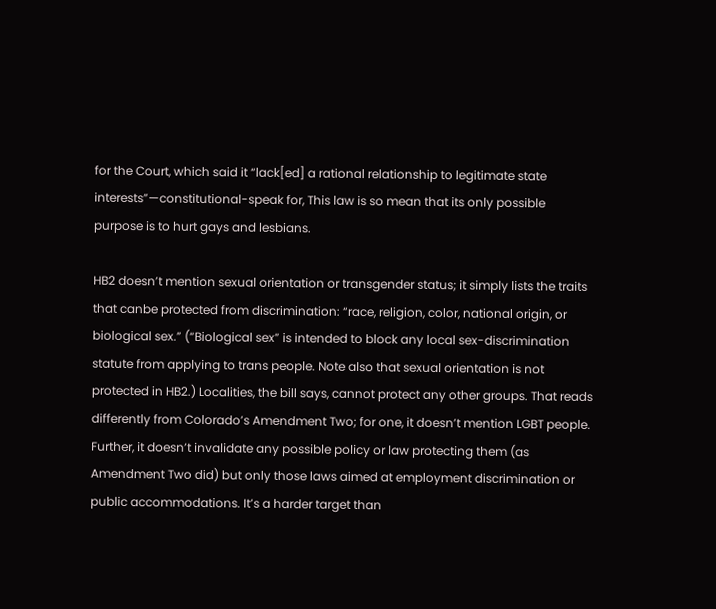for the Court, which said it “lack[ed] a rational relationship to legitimate state interests”—constitutional-speak for, This law is so mean that its only possible purpose is to hurt gays and lesbians.

HB2 doesn’t mention sexual orientation or transgender status; it simply lists the traits that canbe protected from discrimination: “race, religion, color, national origin, or biological sex.” (“Biological sex” is intended to block any local sex-discrimination statute from applying to trans people. Note also that sexual orientation is not protected in HB2.) Localities, the bill says, cannot protect any other groups. That reads differently from Colorado’s Amendment Two; for one, it doesn’t mention LGBT people. Further, it doesn’t invalidate any possible policy or law protecting them (as Amendment Two did) but only those laws aimed at employment discrimination or public accommodations. It’s a harder target than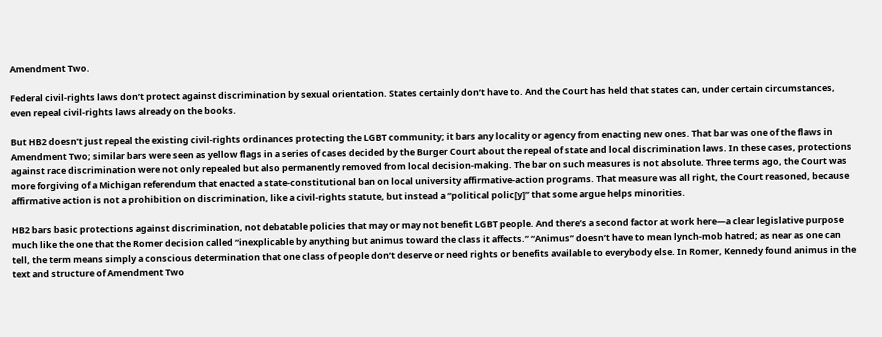Amendment Two.

Federal civil-rights laws don’t protect against discrimination by sexual orientation. States certainly don’t have to. And the Court has held that states can, under certain circumstances, even repeal civil-rights laws already on the books.

But HB2 doesn’t just repeal the existing civil-rights ordinances protecting the LGBT community; it bars any locality or agency from enacting new ones. That bar was one of the flaws in Amendment Two; similar bars were seen as yellow flags in a series of cases decided by the Burger Court about the repeal of state and local discrimination laws. In these cases, protections against race discrimination were not only repealed but also permanently removed from local decision-making. The bar on such measures is not absolute. Three terms ago, the Court was more forgiving of a Michigan referendum that enacted a state-constitutional ban on local university affirmative-action programs. That measure was all right, the Court reasoned, because affirmative action is not a prohibition on discrimination, like a civil-rights statute, but instead a “political polic[y]” that some argue helps minorities.

HB2 bars basic protections against discrimination, not debatable policies that may or may not benefit LGBT people. And there’s a second factor at work here—a clear legislative purpose much like the one that the Romer decision called “inexplicable by anything but animus toward the class it affects.” “Animus” doesn’t have to mean lynch-mob hatred; as near as one can tell, the term means simply a conscious determination that one class of people don’t deserve or need rights or benefits available to everybody else. In Romer, Kennedy found animus in the text and structure of Amendment Two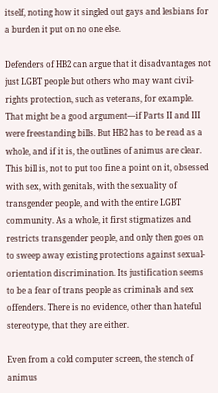itself, noting how it singled out gays and lesbians for a burden it put on no one else.

Defenders of HB2 can argue that it disadvantages not just LGBT people but others who may want civil-rights protection, such as veterans, for example. That might be a good argument—if Parts II and III were freestanding bills. But HB2 has to be read as a whole, and if it is, the outlines of animus are clear. This bill is, not to put too fine a point on it, obsessed with sex, with genitals, with the sexuality of transgender people, and with the entire LGBT community. As a whole, it first stigmatizes and restricts transgender people, and only then goes on to sweep away existing protections against sexual-orientation discrimination. Its justification seems to be a fear of trans people as criminals and sex offenders. There is no evidence, other than hateful stereotype, that they are either.

Even from a cold computer screen, the stench of animus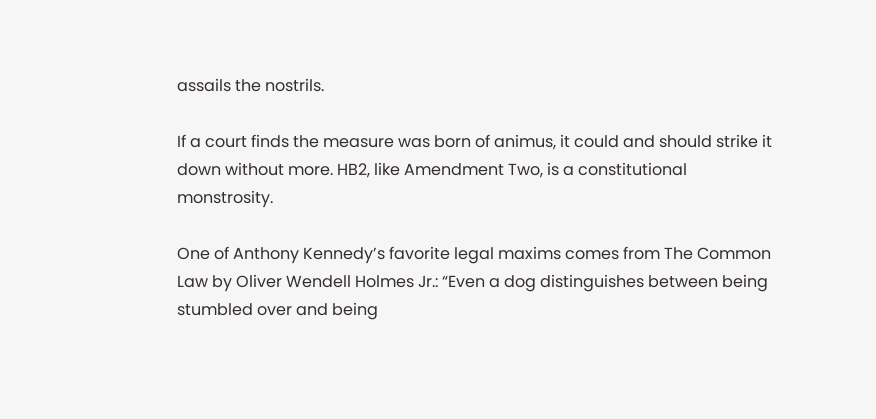assails the nostrils.

If a court finds the measure was born of animus, it could and should strike it down without more. HB2, like Amendment Two, is a constitutional monstrosity.

One of Anthony Kennedy’s favorite legal maxims comes from The Common Law by Oliver Wendell Holmes Jr.: “Even a dog distinguishes between being stumbled over and being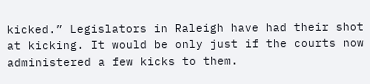kicked.” Legislators in Raleigh have had their shot at kicking. It would be only just if the courts now administered a few kicks to them.